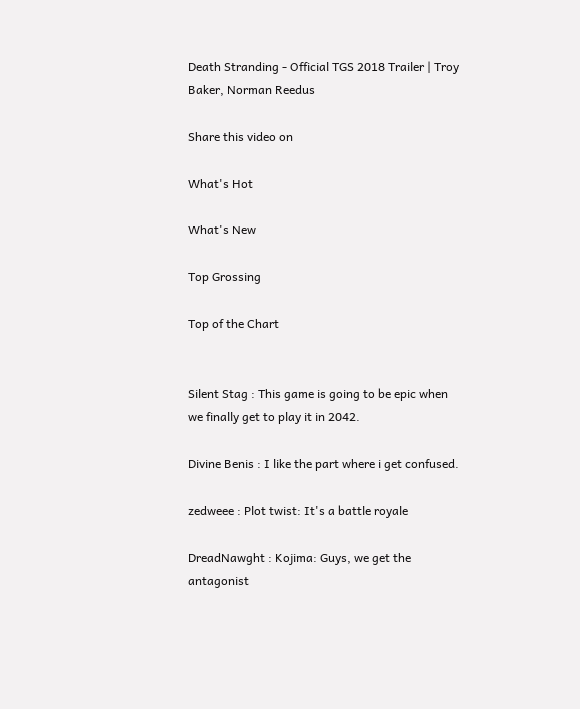Death Stranding - Official TGS 2018 Trailer | Troy Baker, Norman Reedus

Share this video on

What's Hot

What's New

Top Grossing

Top of the Chart


Silent Stag : This game is going to be epic when we finally get to play it in 2042.

Divine Benis : I like the part where i get confused.

zedweee : Plot twist: It's a battle royale

DreadNawght : Kojima: Guys, we get the antagonist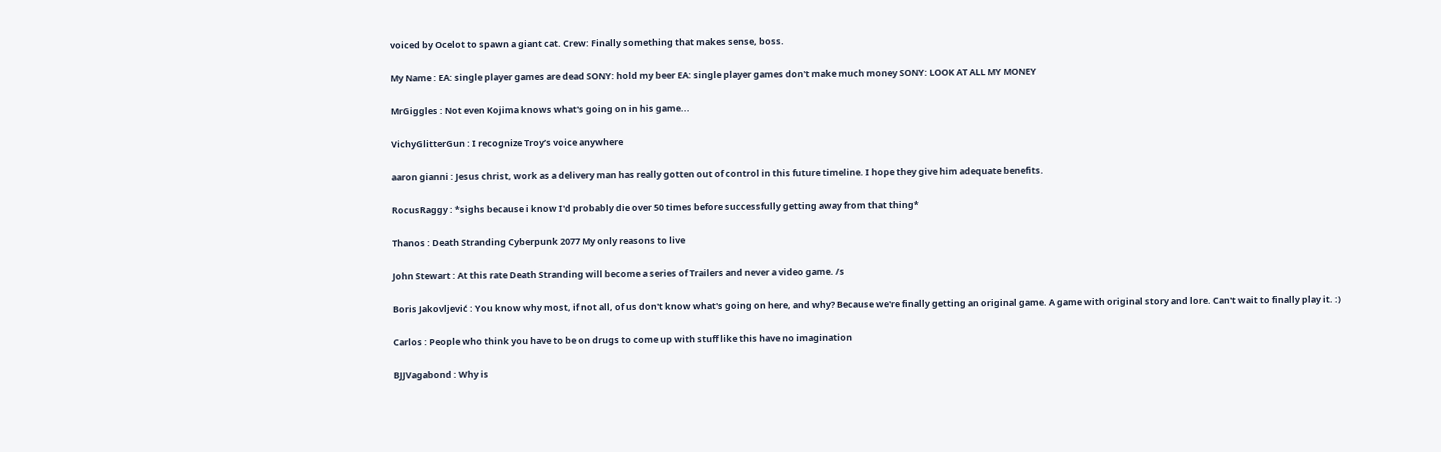voiced by Ocelot to spawn a giant cat. Crew: Finally something that makes sense, boss.

My Name : EA: single player games are dead SONY: hold my beer EA: single player games don't make much money SONY: LOOK AT ALL MY MONEY

MrGiggles : Not even Kojima knows what's going on in his game...

VichyGlitterGun : I recognize Troy’s voice anywhere

aaron gianni : Jesus christ, work as a delivery man has really gotten out of control in this future timeline. I hope they give him adequate benefits.

RocusRaggy : *sighs because i know I'd probably die over 50 times before successfully getting away from that thing*

Thanos : Death Stranding Cyberpunk 2077 My only reasons to live

John Stewart : At this rate Death Stranding will become a series of Trailers and never a video game. /s

Boris Jakovljević : You know why most, if not all, of us don't know what's going on here, and why? Because we're finally getting an original game. A game with original story and lore. Can't wait to finally play it. :)

Carlos : People who think you have to be on drugs to come up with stuff like this have no imagination

BJJVagabond : Why is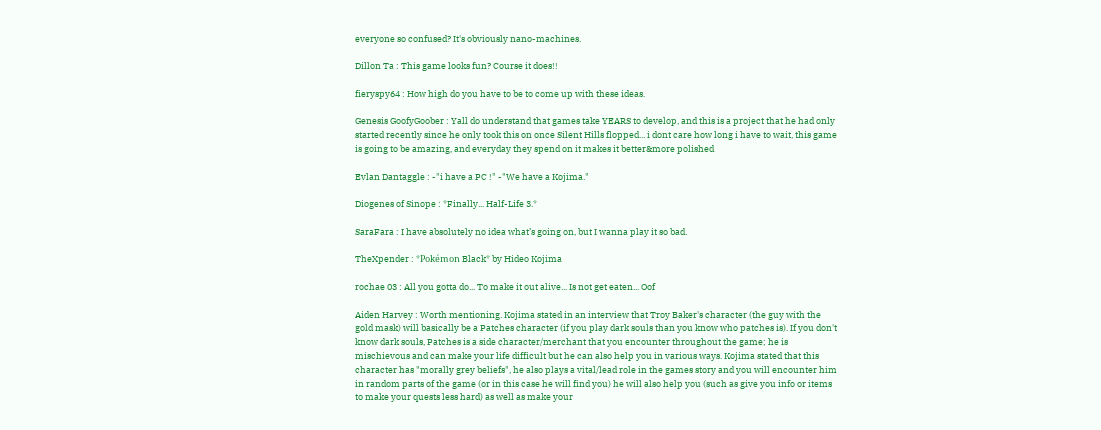everyone so confused? It's obviously nano-machines.

Dillon Ta : This game looks fun? Course it does!!

fieryspy64 : How high do you have to be to come up with these ideas.

Genesis GoofyGoober : Yall do understand that games take YEARS to develop, and this is a project that he had only started recently since he only took this on once Silent Hills flopped... i dont care how long i have to wait, this game is going to be amazing, and everyday they spend on it makes it better&more polished

Evlan Dantaggle : -"i have a PC !" -"We have a Kojima."

Diogenes of Sinope : *Finally... Half-Life 3.*

SaraFara : I have absolutely no idea what’s going on, but I wanna play it so bad.

TheXpender : *Pokémon Black* by Hideo Kojima

rochae 03 : All you gotta do... To make it out alive... Is not get eaten... Oof

Aiden Harvey : Worth mentioning. Kojima stated in an interview that Troy Baker's character (the guy with the gold mask) will basically be a Patches character (if you play dark souls than you know who patches is). If you don't know dark souls, Patches is a side character/merchant that you encounter throughout the game; he is mischievous and can make your life difficult but he can also help you in various ways. Kojima stated that this character has "morally grey beliefs", he also plays a vital/lead role in the games story and you will encounter him in random parts of the game (or in this case he will find you) he will also help you (such as give you info or items to make your quests less hard) as well as make your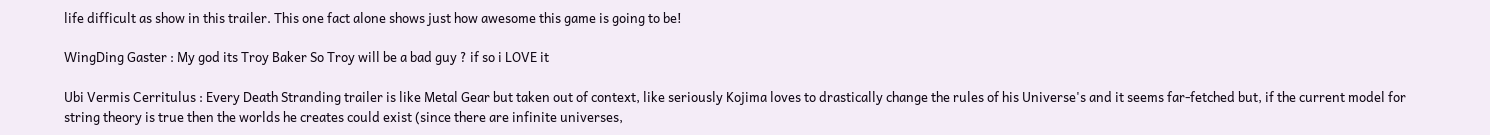life difficult as show in this trailer. This one fact alone shows just how awesome this game is going to be!

WingDing Gaster : My god its Troy Baker So Troy will be a bad guy ? if so i LOVE it

Ubi Vermis Cerritulus : Every Death Stranding trailer is like Metal Gear but taken out of context, like seriously Kojima loves to drastically change the rules of his Universe's and it seems far-fetched but, if the current model for string theory is true then the worlds he creates could exist (since there are infinite universes,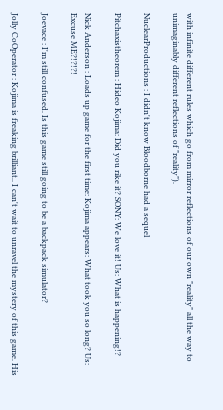with infinite different rules which go from mirror reflections of our own "reality" all the way to unimaginably different reflections of "reality").

NuclearProductions : I didn't know Bloodborne had a sequel

Pitchaxistheorem : Hideo Kojima: Did you rike it? SONY: We love it! Us: What is happening!?

Nick Anderson : Loads up game for the first time: Kojima appears: What took you so long? Us: Excuse ME?!?!?!

Joevace : I'm still confused. Is this game still going to be a backpack simulator?

Jolly CoOperator : Kojima is freaking brilliant.. I can't wait to unravel the mystery of this game. His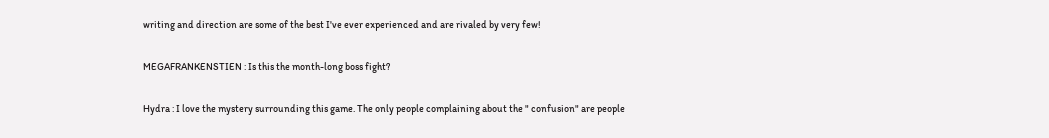writing and direction are some of the best I've ever experienced and are rivaled by very few!

MEGAFRANKENSTIEN : Is this the month-long boss fight?

Hydra : I love the mystery surrounding this game. The only people complaining about the " confusion" are people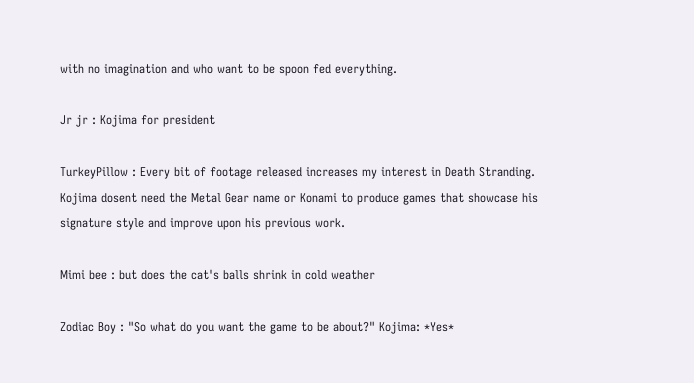with no imagination and who want to be spoon fed everything.

Jr jr : Kojima for president

TurkeyPillow : Every bit of footage released increases my interest in Death Stranding. Kojima dosent need the Metal Gear name or Konami to produce games that showcase his signature style and improve upon his previous work.

Mimi bee : but does the cat's balls shrink in cold weather

Zodiac Boy : "So what do you want the game to be about?" Kojima: *Yes*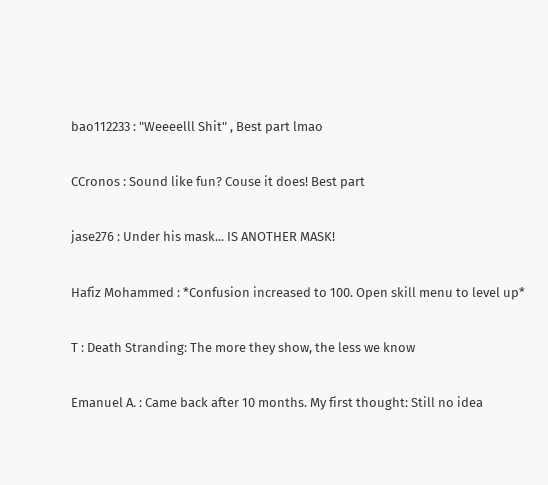bao112233 : "Weeeelll Shit" , Best part lmao

CCronos : Sound like fun? Couse it does! Best part

jase276 : Under his mask... IS ANOTHER MASK!

Hafiz Mohammed : *Confusion increased to 100. Open skill menu to level up*

T : Death Stranding: The more they show, the less we know

Emanuel A. : Came back after 10 months. My first thought: Still no idea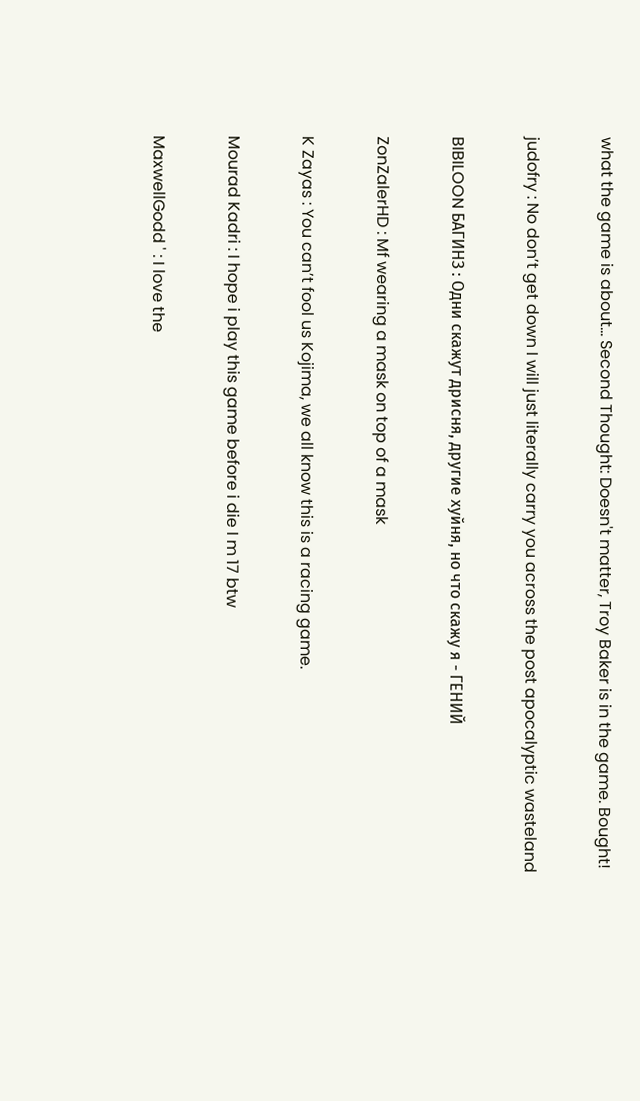what the game is about... Second Thought: Doesn't matter, Troy Baker is in the game. Bought!

judofry : No don’t get down I will just literally carry you across the post apocalyptic wasteland

BIBILOON БАГИНЗ : Одни скажут дрисня, другие хуйня, но что скажу я - ГЕНИЙ

ZonZalerHD : Mf wearing a mask on top of a mask

K Zayas : You can’t fool us Kojima, we all know this is a racing game.

Mourad Kadri : I hope i play this game before i die I m 17 btw

MaxwellGodd ' : I love the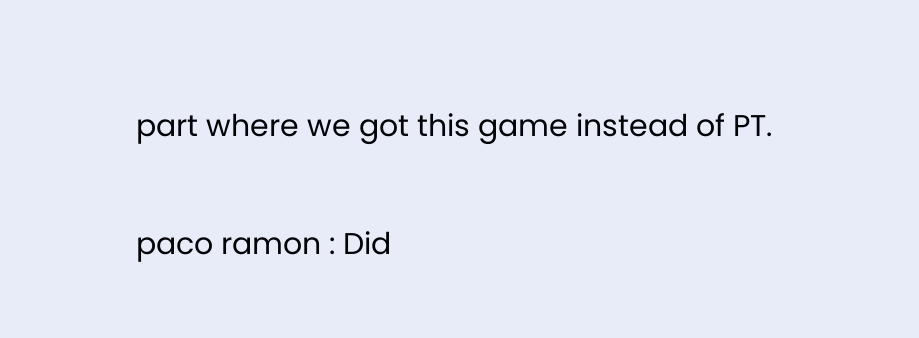part where we got this game instead of PT.

paco ramon : Did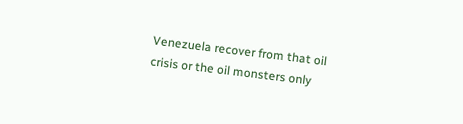Venezuela recover from that oil crisis or the oil monsters only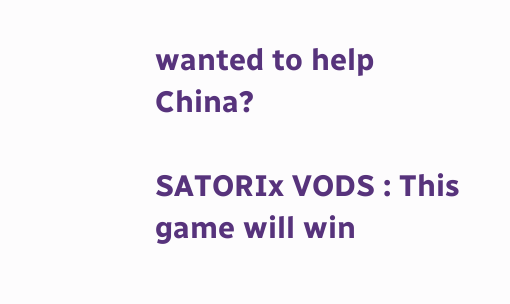wanted to help China?

SATORIx VODS : This game will win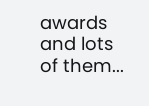awards and lots of them...